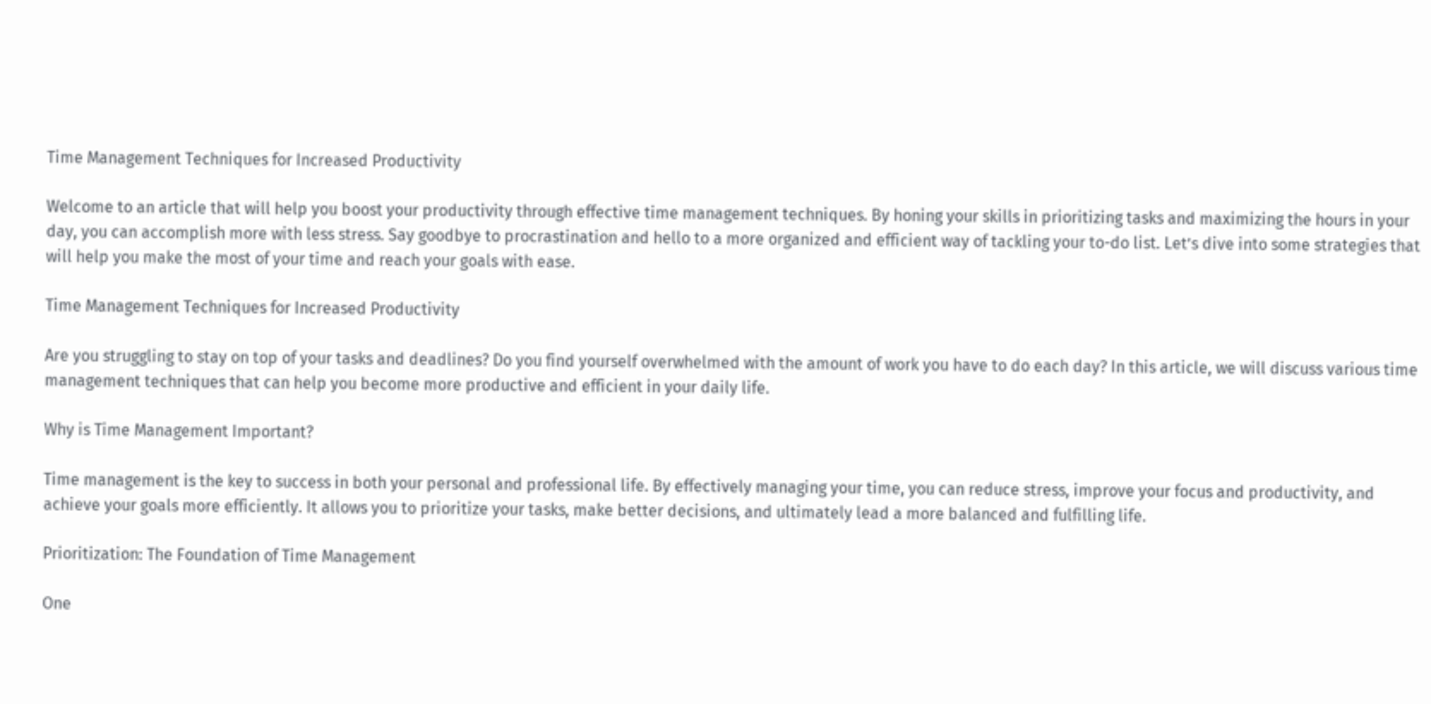Time Management Techniques for Increased Productivity

Welcome to an article that will help you boost your productivity through effective time management techniques. By honing your skills in prioritizing tasks and maximizing the hours in your day, you can accomplish more with less stress. Say goodbye to procrastination and hello to a more organized and efficient way of tackling your to-do list. Let’s dive into some strategies that will help you make the most of your time and reach your goals with ease.

Time Management Techniques for Increased Productivity

Are you struggling to stay on top of your tasks and deadlines? Do you find yourself overwhelmed with the amount of work you have to do each day? In this article, we will discuss various time management techniques that can help you become more productive and efficient in your daily life.

Why is Time Management Important?

Time management is the key to success in both your personal and professional life. By effectively managing your time, you can reduce stress, improve your focus and productivity, and achieve your goals more efficiently. It allows you to prioritize your tasks, make better decisions, and ultimately lead a more balanced and fulfilling life.

Prioritization: The Foundation of Time Management

One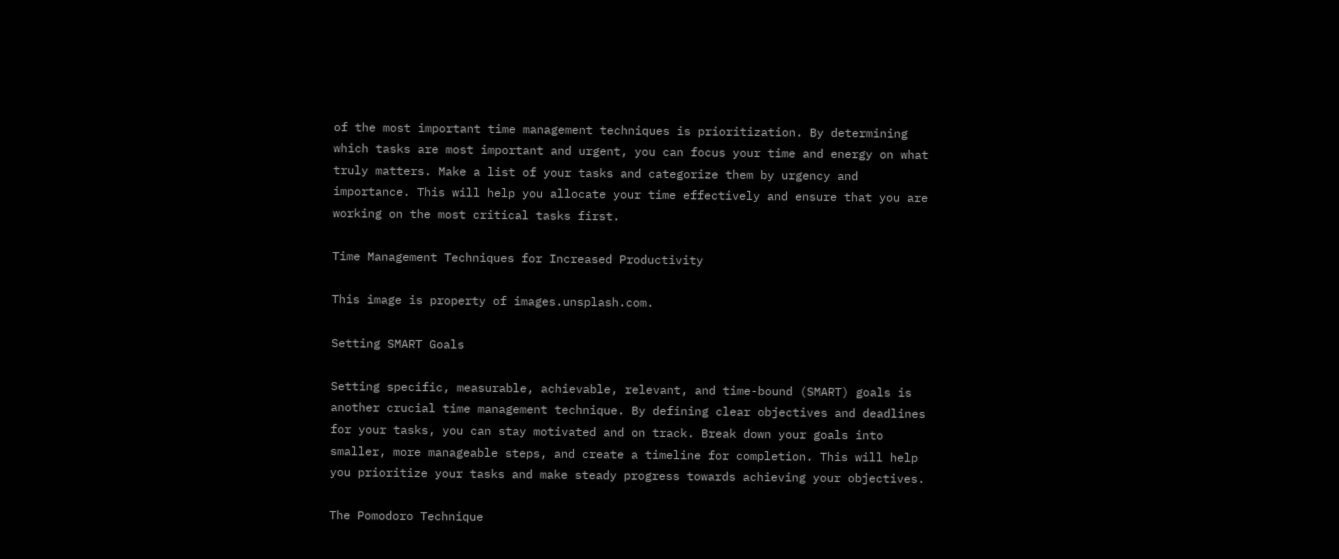of the most important time management techniques is prioritization. By determining which tasks are most important and urgent, you can focus your time and energy on what truly matters. Make a list of your tasks and categorize them by urgency and importance. This will help you allocate your time effectively and ensure that you are working on the most critical tasks first.

Time Management Techniques for Increased Productivity

This image is property of images.unsplash.com.

Setting SMART Goals

Setting specific, measurable, achievable, relevant, and time-bound (SMART) goals is another crucial time management technique. By defining clear objectives and deadlines for your tasks, you can stay motivated and on track. Break down your goals into smaller, more manageable steps, and create a timeline for completion. This will help you prioritize your tasks and make steady progress towards achieving your objectives.

The Pomodoro Technique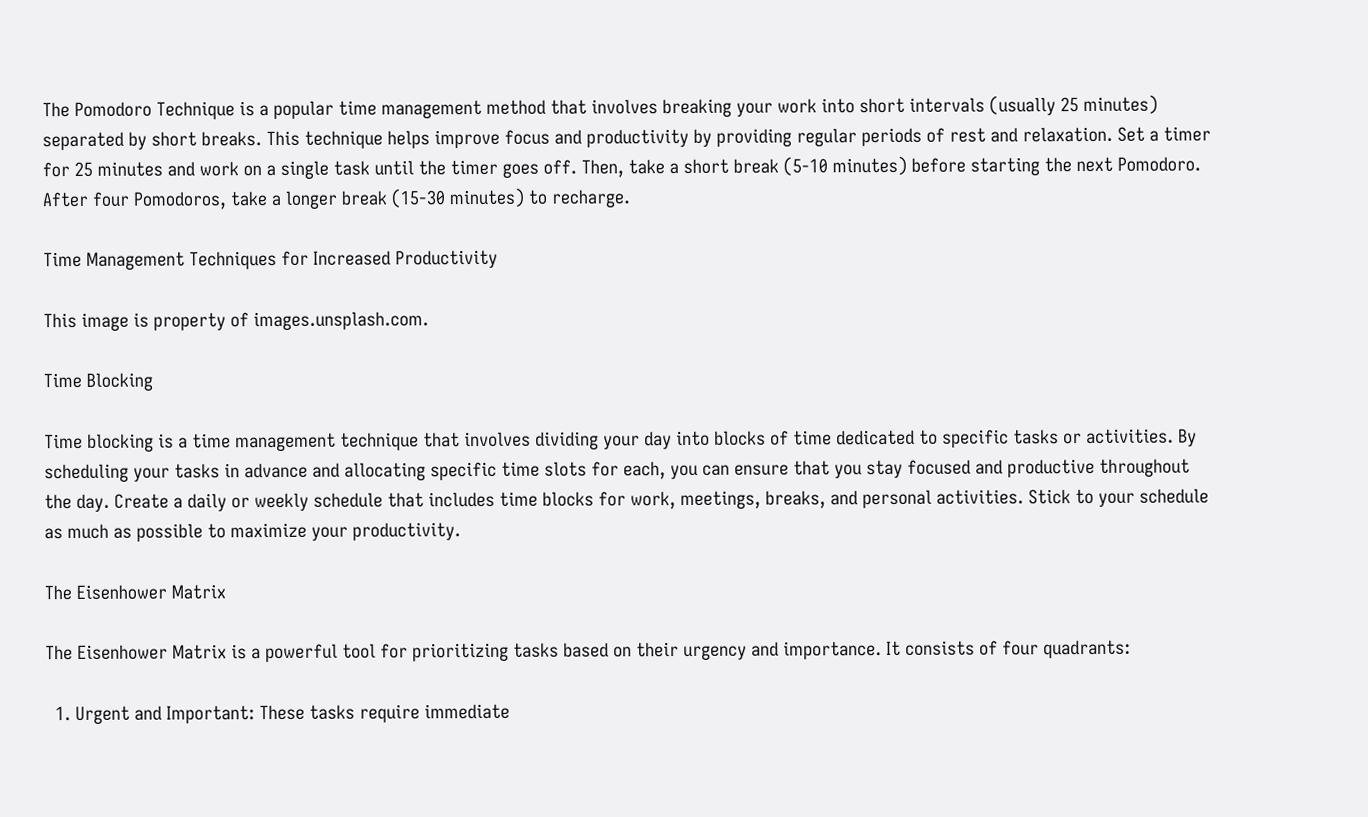The Pomodoro Technique is a popular time management method that involves breaking your work into short intervals (usually 25 minutes) separated by short breaks. This technique helps improve focus and productivity by providing regular periods of rest and relaxation. Set a timer for 25 minutes and work on a single task until the timer goes off. Then, take a short break (5-10 minutes) before starting the next Pomodoro. After four Pomodoros, take a longer break (15-30 minutes) to recharge.

Time Management Techniques for Increased Productivity

This image is property of images.unsplash.com.

Time Blocking

Time blocking is a time management technique that involves dividing your day into blocks of time dedicated to specific tasks or activities. By scheduling your tasks in advance and allocating specific time slots for each, you can ensure that you stay focused and productive throughout the day. Create a daily or weekly schedule that includes time blocks for work, meetings, breaks, and personal activities. Stick to your schedule as much as possible to maximize your productivity.

The Eisenhower Matrix

The Eisenhower Matrix is a powerful tool for prioritizing tasks based on their urgency and importance. It consists of four quadrants:

  1. Urgent and Important: These tasks require immediate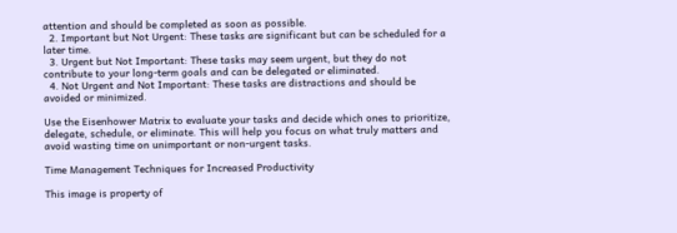attention and should be completed as soon as possible.
  2. Important but Not Urgent: These tasks are significant but can be scheduled for a later time.
  3. Urgent but Not Important: These tasks may seem urgent, but they do not contribute to your long-term goals and can be delegated or eliminated.
  4. Not Urgent and Not Important: These tasks are distractions and should be avoided or minimized.

Use the Eisenhower Matrix to evaluate your tasks and decide which ones to prioritize, delegate, schedule, or eliminate. This will help you focus on what truly matters and avoid wasting time on unimportant or non-urgent tasks.

Time Management Techniques for Increased Productivity

This image is property of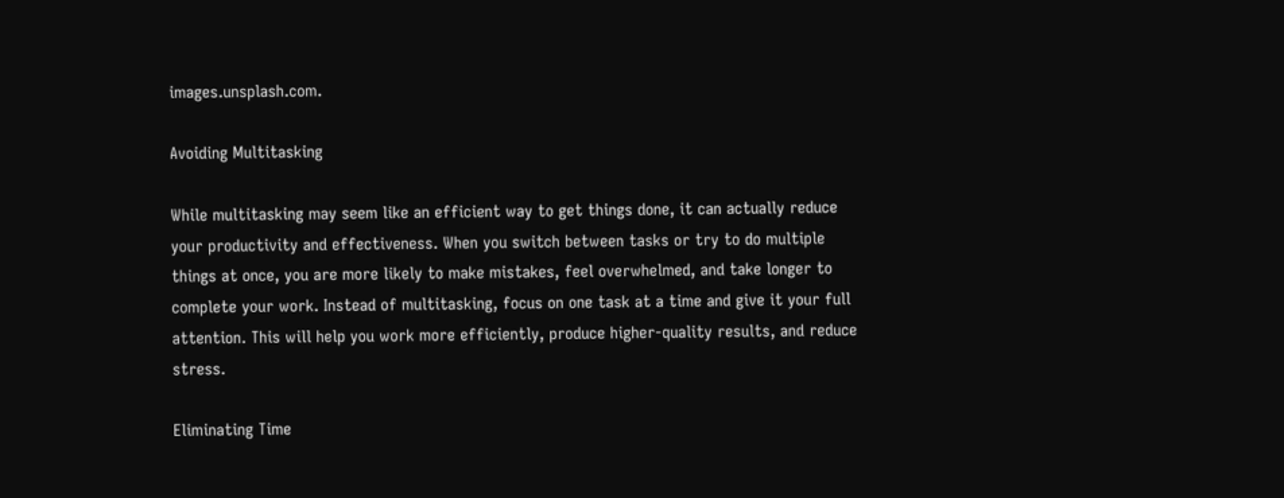images.unsplash.com.

Avoiding Multitasking

While multitasking may seem like an efficient way to get things done, it can actually reduce your productivity and effectiveness. When you switch between tasks or try to do multiple things at once, you are more likely to make mistakes, feel overwhelmed, and take longer to complete your work. Instead of multitasking, focus on one task at a time and give it your full attention. This will help you work more efficiently, produce higher-quality results, and reduce stress.

Eliminating Time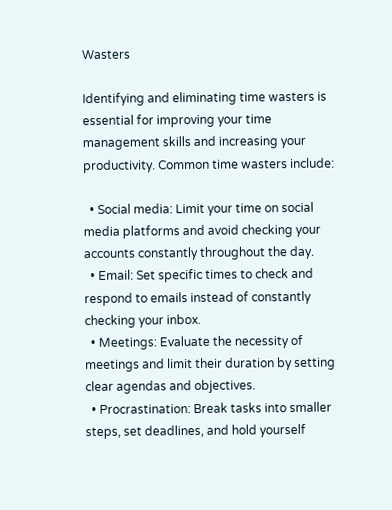Wasters

Identifying and eliminating time wasters is essential for improving your time management skills and increasing your productivity. Common time wasters include:

  • Social media: Limit your time on social media platforms and avoid checking your accounts constantly throughout the day.
  • Email: Set specific times to check and respond to emails instead of constantly checking your inbox.
  • Meetings: Evaluate the necessity of meetings and limit their duration by setting clear agendas and objectives.
  • Procrastination: Break tasks into smaller steps, set deadlines, and hold yourself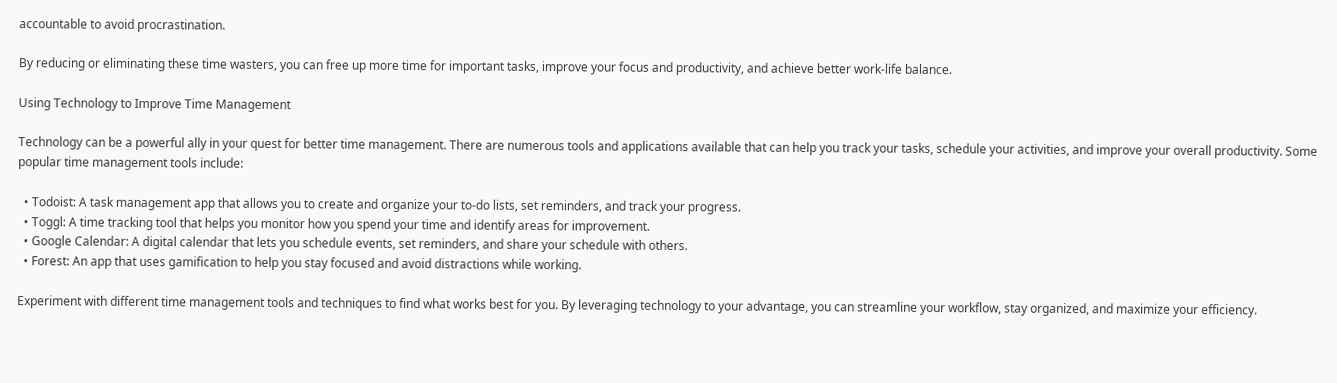accountable to avoid procrastination.

By reducing or eliminating these time wasters, you can free up more time for important tasks, improve your focus and productivity, and achieve better work-life balance.

Using Technology to Improve Time Management

Technology can be a powerful ally in your quest for better time management. There are numerous tools and applications available that can help you track your tasks, schedule your activities, and improve your overall productivity. Some popular time management tools include:

  • Todoist: A task management app that allows you to create and organize your to-do lists, set reminders, and track your progress.
  • Toggl: A time tracking tool that helps you monitor how you spend your time and identify areas for improvement.
  • Google Calendar: A digital calendar that lets you schedule events, set reminders, and share your schedule with others.
  • Forest: An app that uses gamification to help you stay focused and avoid distractions while working.

Experiment with different time management tools and techniques to find what works best for you. By leveraging technology to your advantage, you can streamline your workflow, stay organized, and maximize your efficiency.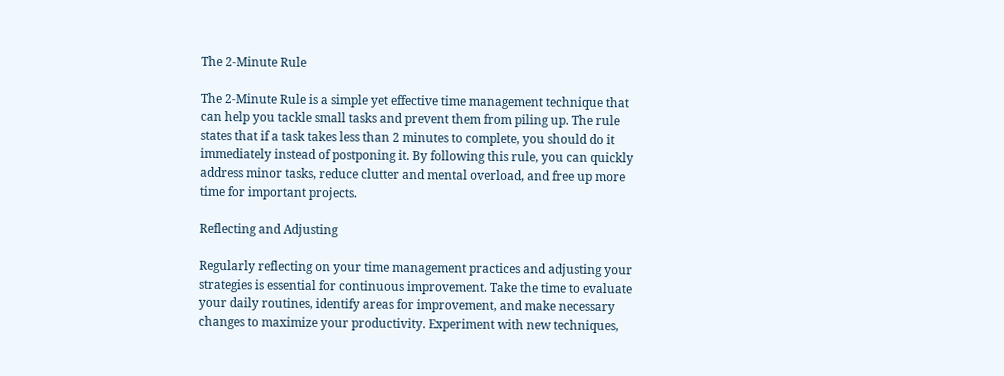The 2-Minute Rule

The 2-Minute Rule is a simple yet effective time management technique that can help you tackle small tasks and prevent them from piling up. The rule states that if a task takes less than 2 minutes to complete, you should do it immediately instead of postponing it. By following this rule, you can quickly address minor tasks, reduce clutter and mental overload, and free up more time for important projects.

Reflecting and Adjusting

Regularly reflecting on your time management practices and adjusting your strategies is essential for continuous improvement. Take the time to evaluate your daily routines, identify areas for improvement, and make necessary changes to maximize your productivity. Experiment with new techniques,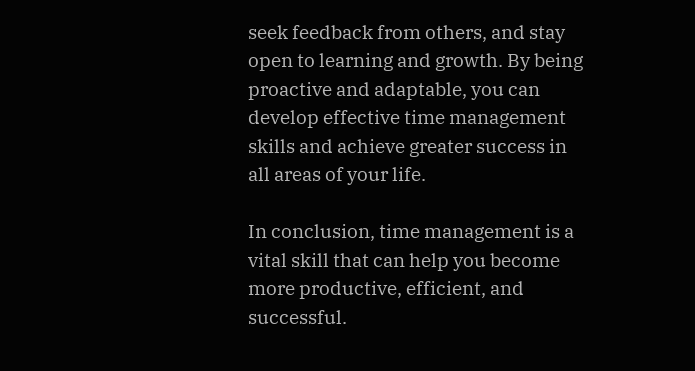seek feedback from others, and stay open to learning and growth. By being proactive and adaptable, you can develop effective time management skills and achieve greater success in all areas of your life.

In conclusion, time management is a vital skill that can help you become more productive, efficient, and successful.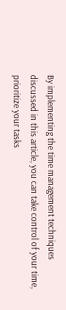By implementing the time management techniques discussed in this article, you can take control of your time, prioritize your tasks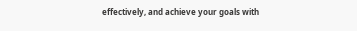effectively, and achieve your goals with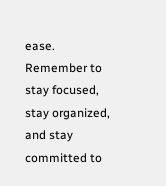ease. Remember to stay focused, stay organized, and stay committed to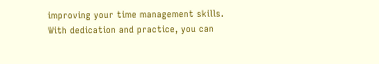improving your time management skills. With dedication and practice, you can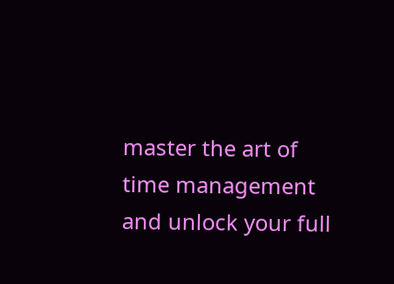master the art of time management and unlock your full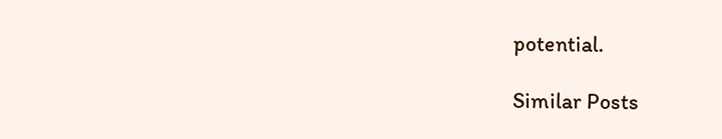potential.

Similar Posts